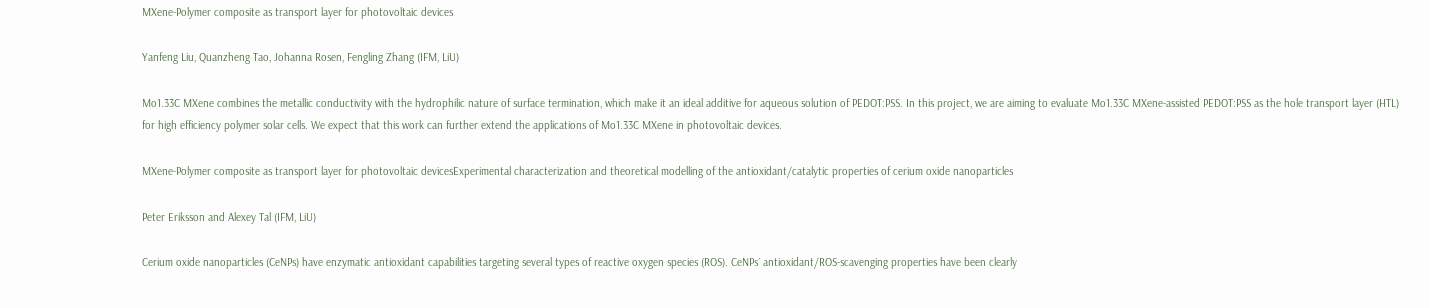MXene-Polymer composite as transport layer for photovoltaic devices

Yanfeng Liu, Quanzheng Tao, Johanna Rosen, Fengling Zhang (IFM, LiU)

Mo1.33C MXene combines the metallic conductivity with the hydrophilic nature of surface termination, which make it an ideal additive for aqueous solution of PEDOT:PSS. In this project, we are aiming to evaluate Mo1.33C MXene-assisted PEDOT:PSS as the hole transport layer (HTL) for high efficiency polymer solar cells. We expect that this work can further extend the applications of Mo1.33C MXene in photovoltaic devices.

MXene-Polymer composite as transport layer for photovoltaic devicesExperimental characterization and theoretical modelling of the antioxidant/catalytic properties of cerium oxide nanoparticles

Peter Eriksson and Alexey Tal (IFM, LiU)

Cerium oxide nanoparticles (CeNPs) have enzymatic antioxidant capabilities targeting several types of reactive oxygen species (ROS). CeNPs´ antioxidant/ROS-scavenging properties have been clearly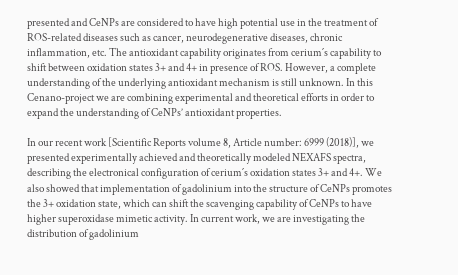presented and CeNPs are considered to have high potential use in the treatment of ROS-related diseases such as cancer, neurodegenerative diseases, chronic inflammation, etc. The antioxidant capability originates from cerium´s capability to shift between oxidation states 3+ and 4+ in presence of ROS. However, a complete understanding of the underlying antioxidant mechanism is still unknown. In this Cenano-project we are combining experimental and theoretical efforts in order to expand the understanding of CeNPs’ antioxidant properties.

In our recent work [Scientific Reports volume 8, Article number: 6999 (2018)], we presented experimentally achieved and theoretically modeled NEXAFS spectra, describing the electronical configuration of cerium´s oxidation states 3+ and 4+. We also showed that implementation of gadolinium into the structure of CeNPs promotes the 3+ oxidation state, which can shift the scavenging capability of CeNPs to have higher superoxidase mimetic activity. In current work, we are investigating the distribution of gadolinium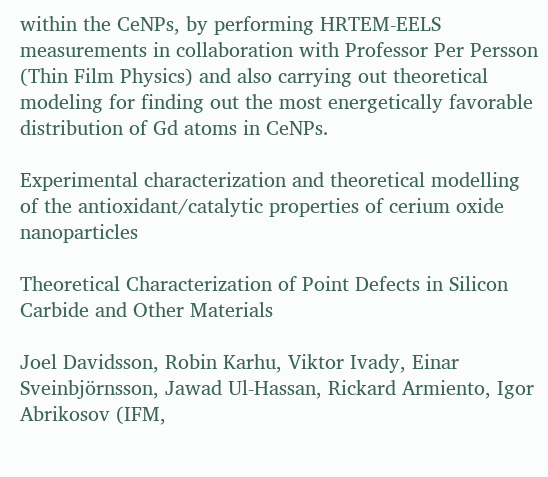within the CeNPs, by performing HRTEM-EELS measurements in collaboration with Professor Per Persson (Thin Film Physics) and also carrying out theoretical modeling for finding out the most energetically favorable distribution of Gd atoms in CeNPs.

Experimental characterization and theoretical modelling of the antioxidant/catalytic properties of cerium oxide nanoparticles

Theoretical Characterization of Point Defects in Silicon Carbide and Other Materials

Joel Davidsson, Robin Karhu, Viktor Ivady, Einar Sveinbjörnsson, Jawad Ul-Hassan, Rickard Armiento, Igor Abrikosov (IFM,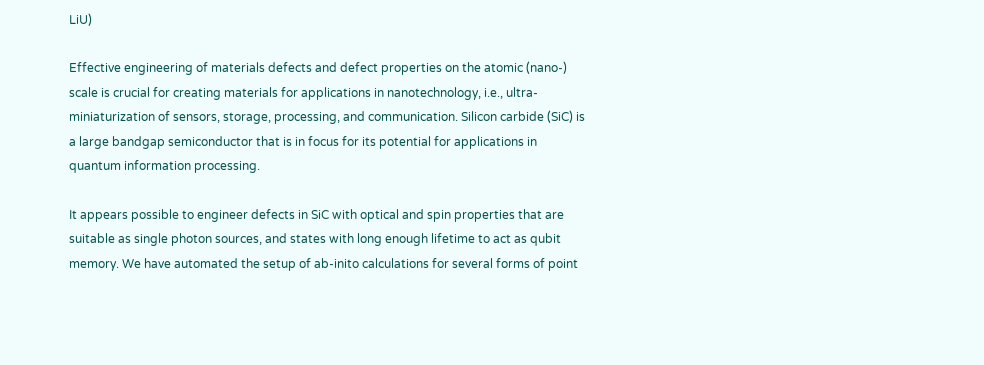LiU)

Effective engineering of materials defects and defect properties on the atomic (nano-) scale is crucial for creating materials for applications in nanotechnology, i.e., ultra-miniaturization of sensors, storage, processing, and communication. Silicon carbide (SiC) is a large bandgap semiconductor that is in focus for its potential for applications in quantum information processing.

It appears possible to engineer defects in SiC with optical and spin properties that are suitable as single photon sources, and states with long enough lifetime to act as qubit memory. We have automated the setup of ab-inito calculations for several forms of point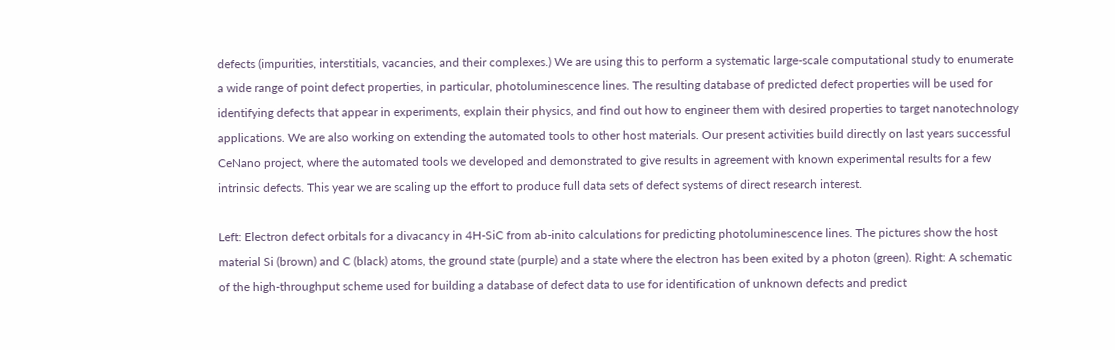defects (impurities, interstitials, vacancies, and their complexes.) We are using this to perform a systematic large-scale computational study to enumerate a wide range of point defect properties, in particular, photoluminescence lines. The resulting database of predicted defect properties will be used for identifying defects that appear in experiments, explain their physics, and find out how to engineer them with desired properties to target nanotechnology applications. We are also working on extending the automated tools to other host materials. Our present activities build directly on last years successful CeNano project, where the automated tools we developed and demonstrated to give results in agreement with known experimental results for a few intrinsic defects. This year we are scaling up the effort to produce full data sets of defect systems of direct research interest.

Left: Electron defect orbitals for a divacancy in 4H-SiC from ab-inito calculations for predicting photoluminescence lines. The pictures show the host material Si (brown) and C (black) atoms, the ground state (purple) and a state where the electron has been exited by a photon (green). Right: A schematic of the high-throughput scheme used for building a database of defect data to use for identification of unknown defects and predict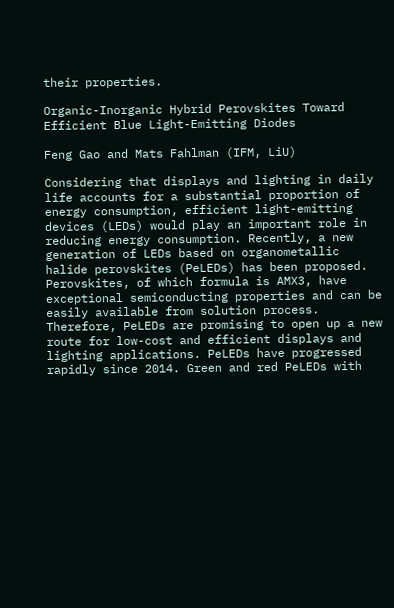their properties.

Organic-Inorganic Hybrid Perovskites Toward Efficient Blue Light-Emitting Diodes

Feng Gao and Mats Fahlman (IFM, LiU)

Considering that displays and lighting in daily life accounts for a substantial proportion of energy consumption, efficient light-emitting devices (LEDs) would play an important role in reducing energy consumption. Recently, a new generation of LEDs based on organometallic halide perovskites (PeLEDs) has been proposed. Perovskites, of which formula is AMX3, have exceptional semiconducting properties and can be easily available from solution process. Therefore, PeLEDs are promising to open up a new route for low-cost and efficient displays and lighting applications. PeLEDs have progressed rapidly since 2014. Green and red PeLEDs with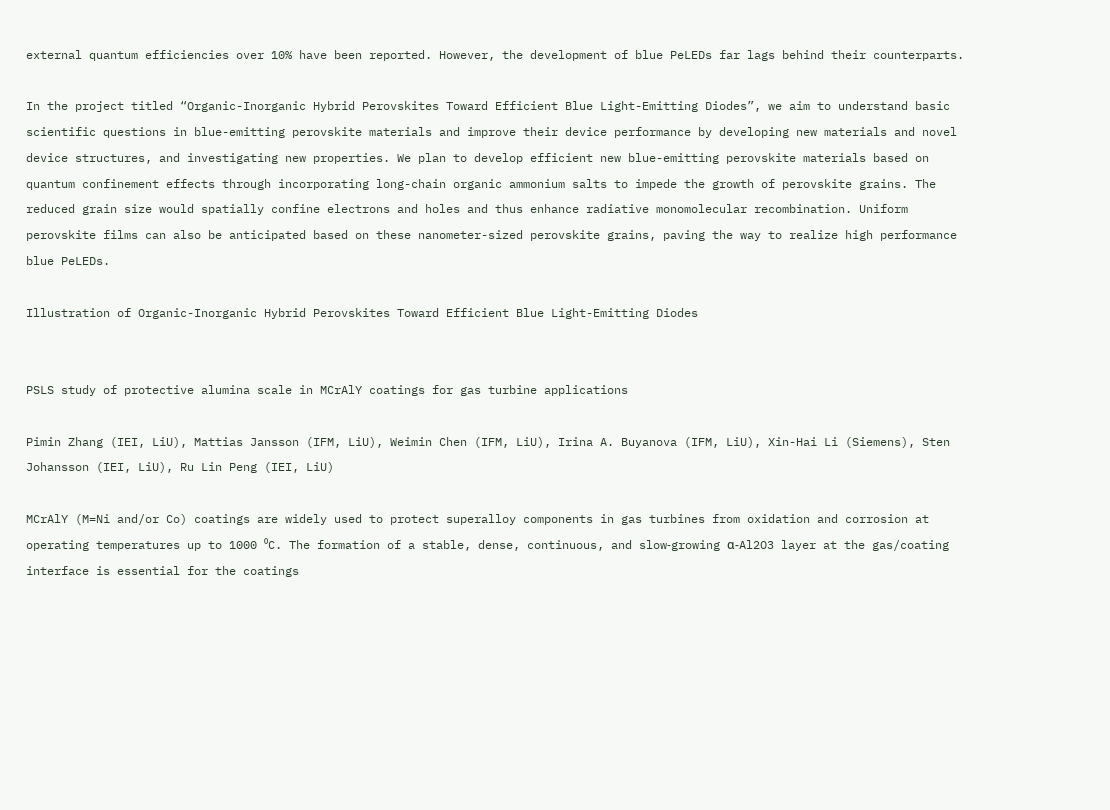external quantum efficiencies over 10% have been reported. However, the development of blue PeLEDs far lags behind their counterparts.

In the project titled “Organic-Inorganic Hybrid Perovskites Toward Efficient Blue Light-Emitting Diodes”, we aim to understand basic scientific questions in blue-emitting perovskite materials and improve their device performance by developing new materials and novel device structures, and investigating new properties. We plan to develop efficient new blue-emitting perovskite materials based on quantum confinement effects through incorporating long-chain organic ammonium salts to impede the growth of perovskite grains. The reduced grain size would spatially confine electrons and holes and thus enhance radiative monomolecular recombination. Uniform perovskite films can also be anticipated based on these nanometer-sized perovskite grains, paving the way to realize high performance blue PeLEDs.

Illustration of Organic-Inorganic Hybrid Perovskites Toward Efficient Blue Light-Emitting Diodes


PSLS study of protective alumina scale in MCrAlY coatings for gas turbine applications

Pimin Zhang (IEI, LiU), Mattias Jansson (IFM, LiU), Weimin Chen (IFM, LiU), Irina A. Buyanova (IFM, LiU), Xin-Hai Li (Siemens), Sten Johansson (IEI, LiU), Ru Lin Peng (IEI, LiU)

MCrAlY (M=Ni and/or Co) coatings are widely used to protect superalloy components in gas turbines from oxidation and corrosion at operating temperatures up to 1000 ⁰C. The formation of a stable, dense, continuous, and slow‐growing α‐Al2O3 layer at the gas/coating interface is essential for the coatings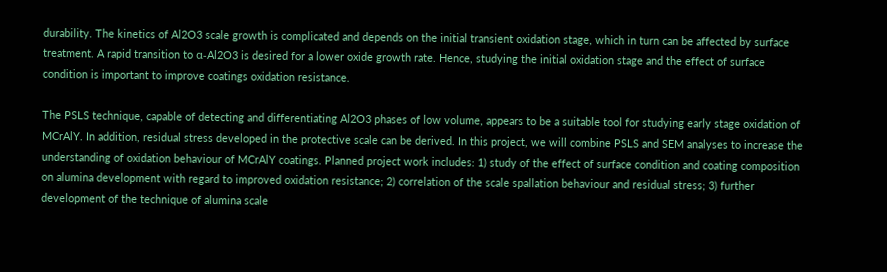durability. The kinetics of Al2O3 scale growth is complicated and depends on the initial transient oxidation stage, which in turn can be affected by surface treatment. A rapid transition to α‐Al2O3 is desired for a lower oxide growth rate. Hence, studying the initial oxidation stage and the effect of surface condition is important to improve coatings oxidation resistance.

The PSLS technique, capable of detecting and differentiating Al2O3 phases of low volume, appears to be a suitable tool for studying early stage oxidation of MCrAlY. In addition, residual stress developed in the protective scale can be derived. In this project, we will combine PSLS and SEM analyses to increase the understanding of oxidation behaviour of MCrAlY coatings. Planned project work includes: 1) study of the effect of surface condition and coating composition on alumina development with regard to improved oxidation resistance; 2) correlation of the scale spallation behaviour and residual stress; 3) further development of the technique of alumina scale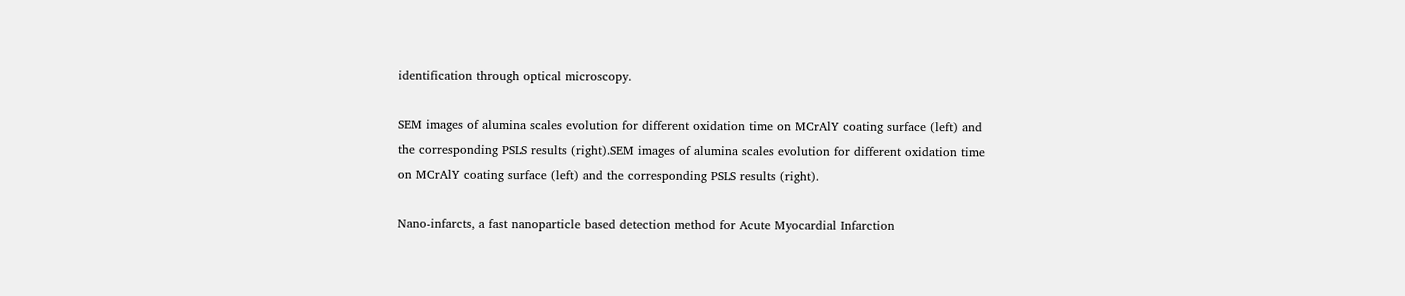identification through optical microscopy.

SEM images of alumina scales evolution for different oxidation time on MCrAlY coating surface (left) and the corresponding PSLS results (right).SEM images of alumina scales evolution for different oxidation time on MCrAlY coating surface (left) and the corresponding PSLS results (right).

Nano-infarcts, a fast nanoparticle based detection method for Acute Myocardial Infarction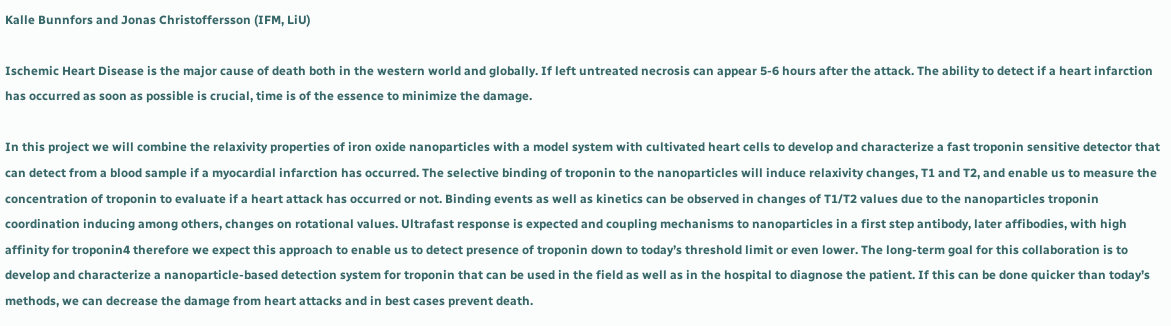Kalle Bunnfors and Jonas Christoffersson (IFM, LiU)

Ischemic Heart Disease is the major cause of death both in the western world and globally. If left untreated necrosis can appear 5-6 hours after the attack. The ability to detect if a heart infarction has occurred as soon as possible is crucial, time is of the essence to minimize the damage.

In this project we will combine the relaxivity properties of iron oxide nanoparticles with a model system with cultivated heart cells to develop and characterize a fast troponin sensitive detector that can detect from a blood sample if a myocardial infarction has occurred. The selective binding of troponin to the nanoparticles will induce relaxivity changes, T1 and T2, and enable us to measure the concentration of troponin to evaluate if a heart attack has occurred or not. Binding events as well as kinetics can be observed in changes of T1/T2 values due to the nanoparticles troponin coordination inducing among others, changes on rotational values. Ultrafast response is expected and coupling mechanisms to nanoparticles in a first step antibody, later affibodies, with high affinity for troponin4 therefore we expect this approach to enable us to detect presence of troponin down to today’s threshold limit or even lower. The long-term goal for this collaboration is to develop and characterize a nanoparticle-based detection system for troponin that can be used in the field as well as in the hospital to diagnose the patient. If this can be done quicker than today’s methods, we can decrease the damage from heart attacks and in best cases prevent death.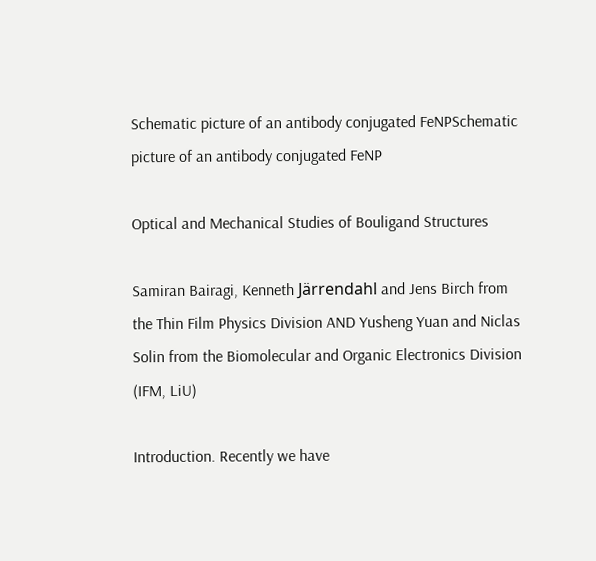Schematic picture of an antibody conjugated FeNPSchematic picture of an antibody conjugated FeNP

Optical and Mechanical Studies of Bouligand Structures

Samiran Bairagi, Kenneth Järrendahl and Jens Birch from the Thin Film Physics Division AND Yusheng Yuan and Niclas Solin from the Biomolecular and Organic Electronics Division (IFM, LiU)

Introduction. Recently we have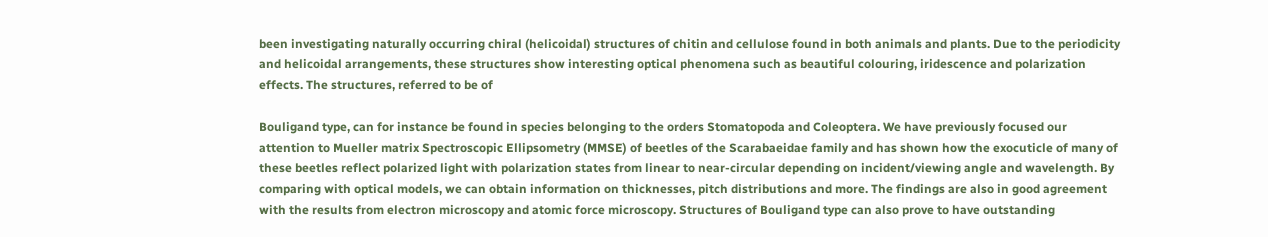been investigating naturally occurring chiral (helicoidal) structures of chitin and cellulose found in both animals and plants. Due to the periodicity and helicoidal arrangements, these structures show interesting optical phenomena such as beautiful colouring, iridescence and polarization effects. The structures, referred to be of

Bouligand type, can for instance be found in species belonging to the orders Stomatopoda and Coleoptera. We have previously focused our attention to Mueller matrix Spectroscopic Ellipsometry (MMSE) of beetles of the Scarabaeidae family and has shown how the exocuticle of many of these beetles reflect polarized light with polarization states from linear to near-circular depending on incident/viewing angle and wavelength. By comparing with optical models, we can obtain information on thicknesses, pitch distributions and more. The findings are also in good agreement with the results from electron microscopy and atomic force microscopy. Structures of Bouligand type can also prove to have outstanding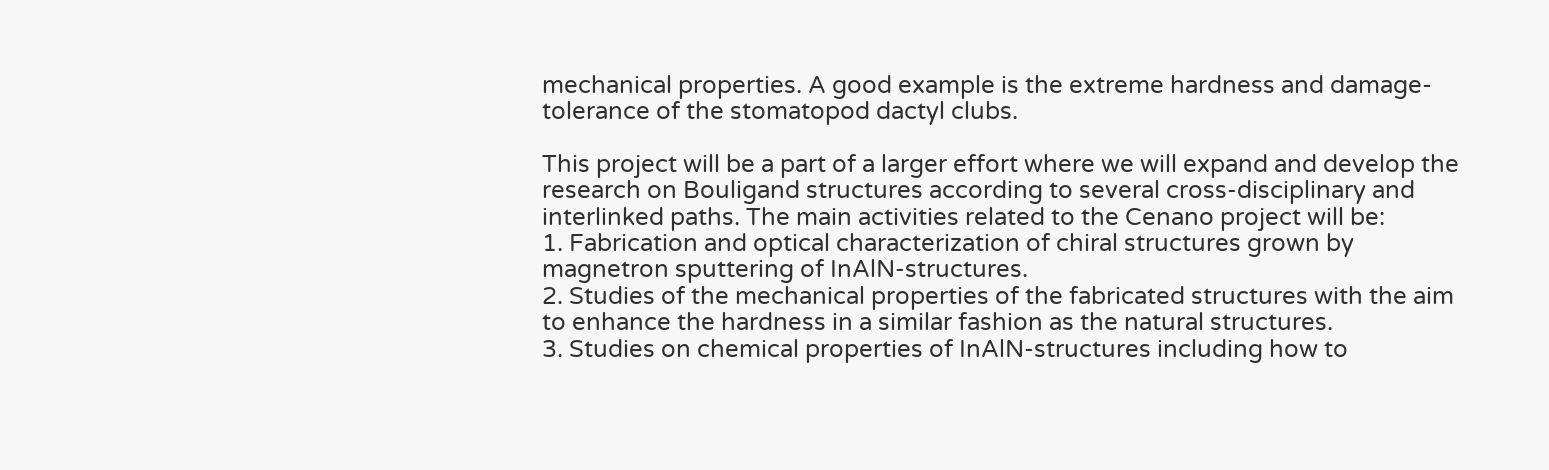mechanical properties. A good example is the extreme hardness and damage-tolerance of the stomatopod dactyl clubs.

This project will be a part of a larger effort where we will expand and develop the research on Bouligand structures according to several cross-disciplinary and interlinked paths. The main activities related to the Cenano project will be:
1. Fabrication and optical characterization of chiral structures grown by magnetron sputtering of InAlN-structures.
2. Studies of the mechanical properties of the fabricated structures with the aim to enhance the hardness in a similar fashion as the natural structures.
3. Studies on chemical properties of InAlN-structures including how to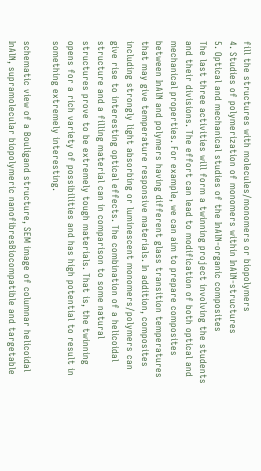fill the structures with molecules/monomers or biopolymers
4. Studies of polymerization of monomers within InAlN-structures
5. Optical and mechanical studies of the InAlN-organic composites
The last three activities will form a twinning project involving the students and their divisions. The effort can lead to modification of both optical and mechanical properties. For example, we can aim to prepare composites between InAlN and polymers having different glass transition temperatures that may give temperature responsive materials. In addition, composites including strongly light absorbing or luminescent monomers/polymers can give rise to interesting optical effects. The combination of a helicoidal structure and a filling material can in comparison to some natural structures prove to be extremely tough materials. That is, the twinning opens for a rich variety of possibilities and has high potential to result in something extremely interesting.

schematic view of a Bouligand structure, SEM image of columnar helicoidal InAlN, supramolecular biopolymeric nanofibresBiocompatible and targetable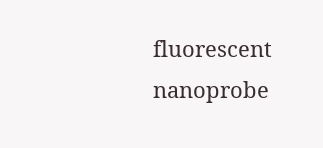fluorescent nanoprobe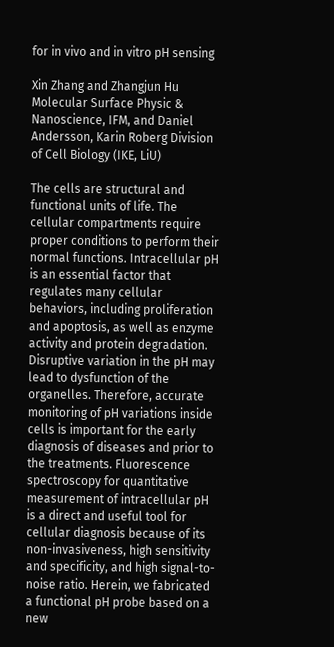for in vivo and in vitro pH sensing

Xin Zhang and Zhangjun Hu Molecular Surface Physic & Nanoscience, IFM, and Daniel Andersson, Karin Roberg Division of Cell Biology (IKE, LiU)

The cells are structural and functional units of life. The cellular compartments require proper conditions to perform their normal functions. Intracellular pH is an essential factor that regulates many cellular behaviors, including proliferation and apoptosis, as well as enzyme activity and protein degradation. Disruptive variation in the pH may lead to dysfunction of the organelles. Therefore, accurate monitoring of pH variations inside cells is important for the early diagnosis of diseases and prior to the treatments. Fluorescence spectroscopy for quantitative measurement of intracellular pH is a direct and useful tool for cellular diagnosis because of its non-invasiveness, high sensitivity and specificity, and high signal-to-noise ratio. Herein, we fabricated a functional pH probe based on a new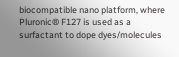biocompatible nano platform, where Pluronic® F127 is used as a surfactant to dope dyes/molecules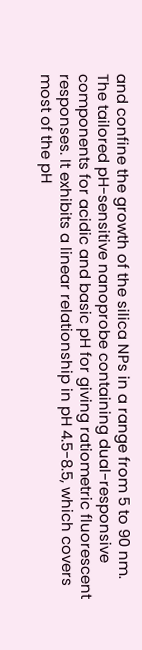and confine the growth of the silica NPs in a range from 5 to 90 nm. The tailored pH-sensitive nanoprobe containing dual-responsive components for acidic and basic pH for giving ratiometric fluorescent responses. It exhibits a linear relationship in pH 4.5-8.5, which covers most of the pH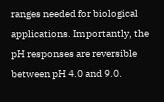ranges needed for biological applications. Importantly, the pH responses are reversible between pH 4.0 and 9.0.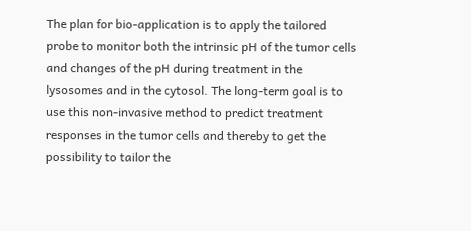The plan for bio-application is to apply the tailored probe to monitor both the intrinsic pH of the tumor cells and changes of the pH during treatment in the lysosomes and in the cytosol. The long-term goal is to use this non-invasive method to predict treatment responses in the tumor cells and thereby to get the possibility to tailor the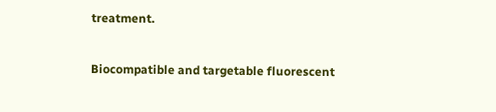treatment.

Biocompatible and targetable fluorescent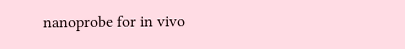nanoprobe for in vivo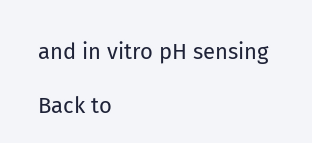and in vitro pH sensing

Back to